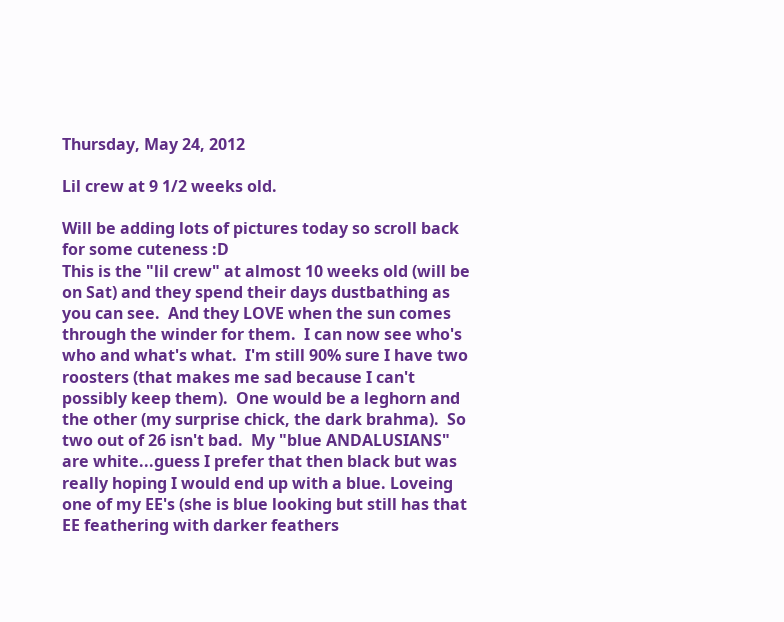Thursday, May 24, 2012

Lil crew at 9 1/2 weeks old.

Will be adding lots of pictures today so scroll back for some cuteness :D
This is the "lil crew" at almost 10 weeks old (will be on Sat) and they spend their days dustbathing as you can see.  And they LOVE when the sun comes through the winder for them.  I can now see who's who and what's what.  I'm still 90% sure I have two roosters (that makes me sad because I can't possibly keep them).  One would be a leghorn and the other (my surprise chick, the dark brahma).  So two out of 26 isn't bad.  My "blue ANDALUSIANS" are white...guess I prefer that then black but was really hoping I would end up with a blue. Loveing one of my EE's (she is blue looking but still has that EE feathering with darker feathers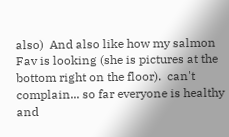also)  And also like how my salmon Fav is looking (she is pictures at the bottom right on the floor).  can't complain... so far everyone is healthy and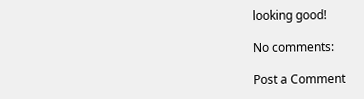looking good!

No comments:

Post a Comment